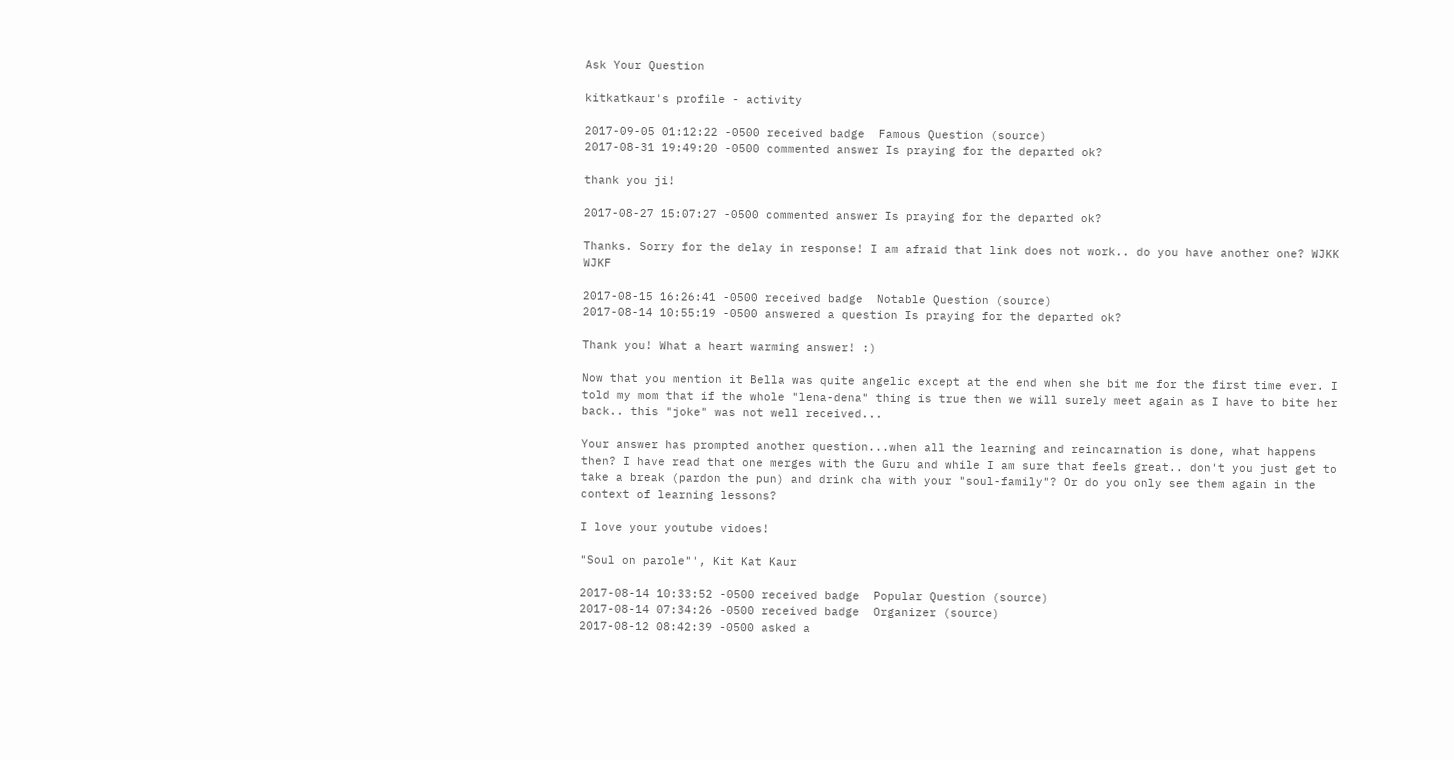Ask Your Question

kitkatkaur's profile - activity

2017-09-05 01:12:22 -0500 received badge  Famous Question (source)
2017-08-31 19:49:20 -0500 commented answer Is praying for the departed ok?

thank you ji!

2017-08-27 15:07:27 -0500 commented answer Is praying for the departed ok?

Thanks. Sorry for the delay in response! I am afraid that link does not work.. do you have another one? WJKK WJKF

2017-08-15 16:26:41 -0500 received badge  Notable Question (source)
2017-08-14 10:55:19 -0500 answered a question Is praying for the departed ok?

Thank you! What a heart warming answer! :)

Now that you mention it Bella was quite angelic except at the end when she bit me for the first time ever. I told my mom that if the whole "lena-dena" thing is true then we will surely meet again as I have to bite her back.. this "joke" was not well received...

Your answer has prompted another question...when all the learning and reincarnation is done, what happens then? I have read that one merges with the Guru and while I am sure that feels great.. don't you just get to take a break (pardon the pun) and drink cha with your "soul-family"? Or do you only see them again in the context of learning lessons?

I love your youtube vidoes!

"Soul on parole"', Kit Kat Kaur

2017-08-14 10:33:52 -0500 received badge  Popular Question (source)
2017-08-14 07:34:26 -0500 received badge  Organizer (source)
2017-08-12 08:42:39 -0500 asked a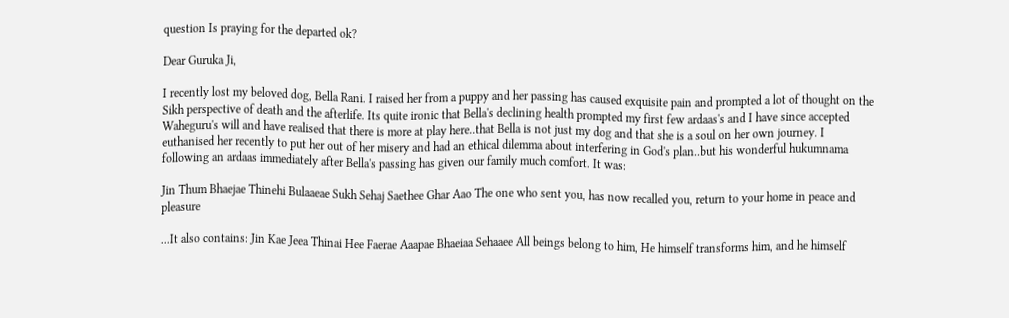question Is praying for the departed ok?

Dear Guruka Ji,

I recently lost my beloved dog, Bella Rani. I raised her from a puppy and her passing has caused exquisite pain and prompted a lot of thought on the Sikh perspective of death and the afterlife. Its quite ironic that Bella's declining health prompted my first few ardaas's and I have since accepted Waheguru's will and have realised that there is more at play here..that Bella is not just my dog and that she is a soul on her own journey. I euthanised her recently to put her out of her misery and had an ethical dilemma about interfering in God's plan..but his wonderful hukumnama following an ardaas immediately after Bella's passing has given our family much comfort. It was:

Jin Thum Bhaejae Thinehi Bulaaeae Sukh Sehaj Saethee Ghar Aao The one who sent you, has now recalled you, return to your home in peace and pleasure

...It also contains: Jin Kae Jeea Thinai Hee Faerae Aaapae Bhaeiaa Sehaaee All beings belong to him, He himself transforms him, and he himself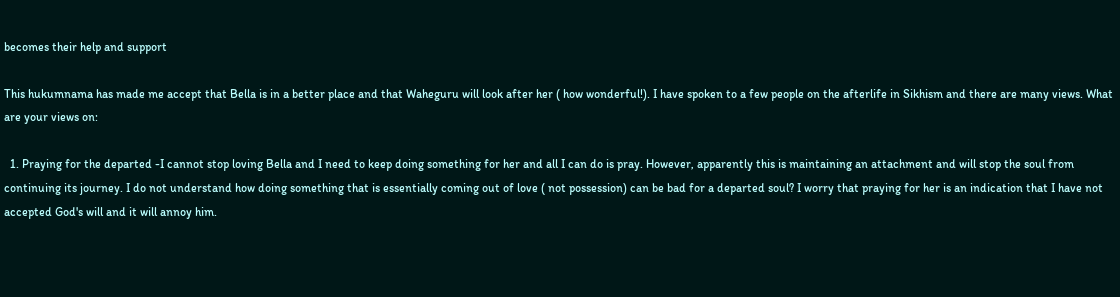becomes their help and support

This hukumnama has made me accept that Bella is in a better place and that Waheguru will look after her ( how wonderful!). I have spoken to a few people on the afterlife in Sikhism and there are many views. What are your views on:

  1. Praying for the departed -I cannot stop loving Bella and I need to keep doing something for her and all I can do is pray. However, apparently this is maintaining an attachment and will stop the soul from continuing its journey. I do not understand how doing something that is essentially coming out of love ( not possession) can be bad for a departed soul? I worry that praying for her is an indication that I have not accepted God's will and it will annoy him.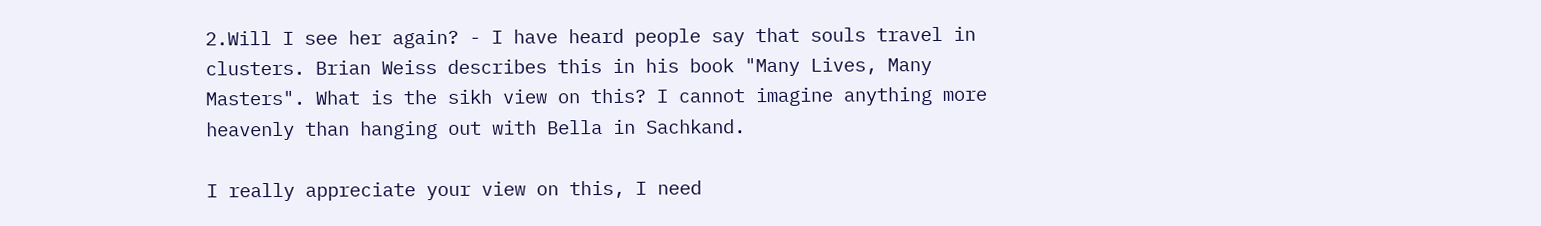2.Will I see her again? - I have heard people say that souls travel in clusters. Brian Weiss describes this in his book "Many Lives, Many Masters". What is the sikh view on this? I cannot imagine anything more heavenly than hanging out with Bella in Sachkand.

I really appreciate your view on this, I need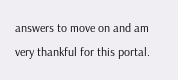answers to move on and am very thankful for this portal.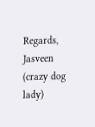Regards, Jasveen (crazy dog lady)